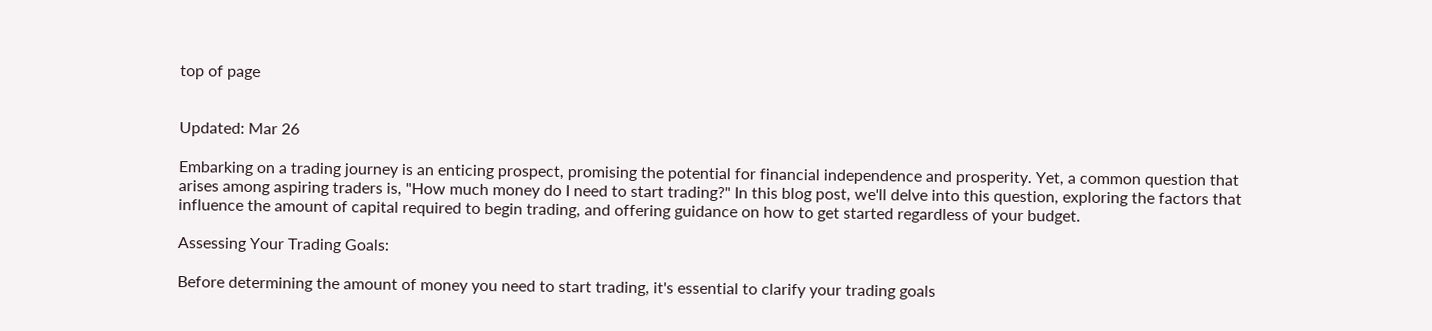top of page


Updated: Mar 26

Embarking on a trading journey is an enticing prospect, promising the potential for financial independence and prosperity. Yet, a common question that arises among aspiring traders is, "How much money do I need to start trading?" In this blog post, we'll delve into this question, exploring the factors that influence the amount of capital required to begin trading, and offering guidance on how to get started regardless of your budget.

Assessing Your Trading Goals:

Before determining the amount of money you need to start trading, it's essential to clarify your trading goals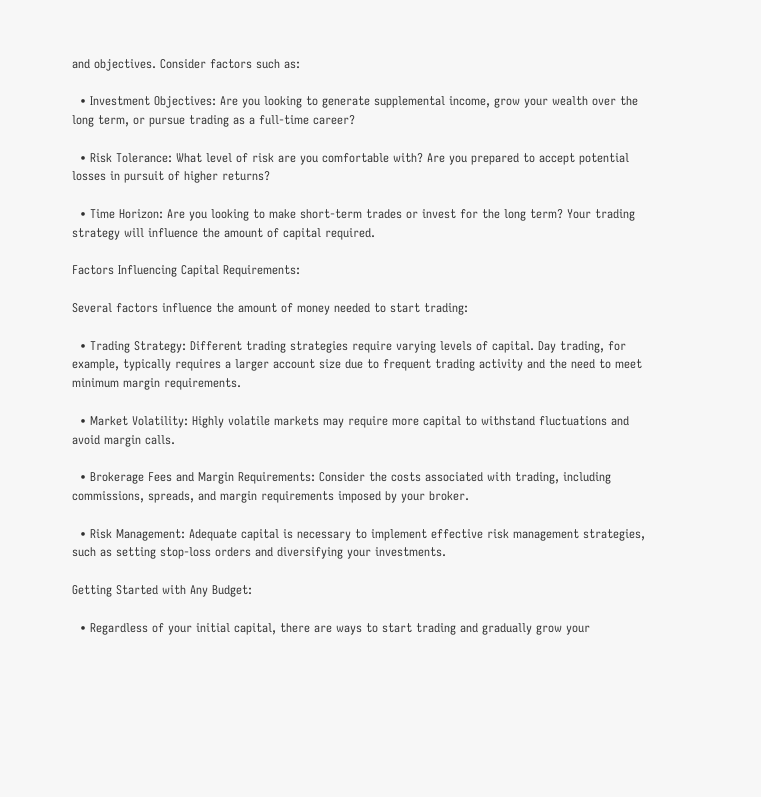and objectives. Consider factors such as:

  • Investment Objectives: Are you looking to generate supplemental income, grow your wealth over the long term, or pursue trading as a full-time career?

  • Risk Tolerance: What level of risk are you comfortable with? Are you prepared to accept potential losses in pursuit of higher returns?

  • Time Horizon: Are you looking to make short-term trades or invest for the long term? Your trading strategy will influence the amount of capital required.

Factors Influencing Capital Requirements:

Several factors influence the amount of money needed to start trading:

  • Trading Strategy: Different trading strategies require varying levels of capital. Day trading, for example, typically requires a larger account size due to frequent trading activity and the need to meet minimum margin requirements.

  • Market Volatility: Highly volatile markets may require more capital to withstand fluctuations and avoid margin calls.

  • Brokerage Fees and Margin Requirements: Consider the costs associated with trading, including commissions, spreads, and margin requirements imposed by your broker.

  • Risk Management: Adequate capital is necessary to implement effective risk management strategies, such as setting stop-loss orders and diversifying your investments.

Getting Started with Any Budget:

  • Regardless of your initial capital, there are ways to start trading and gradually grow your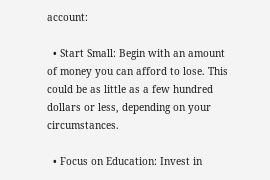account:

  • Start Small: Begin with an amount of money you can afford to lose. This could be as little as a few hundred dollars or less, depending on your circumstances.

  • Focus on Education: Invest in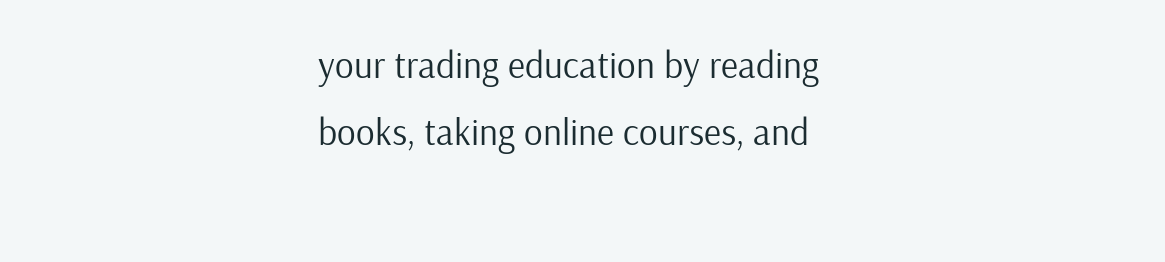your trading education by reading books, taking online courses, and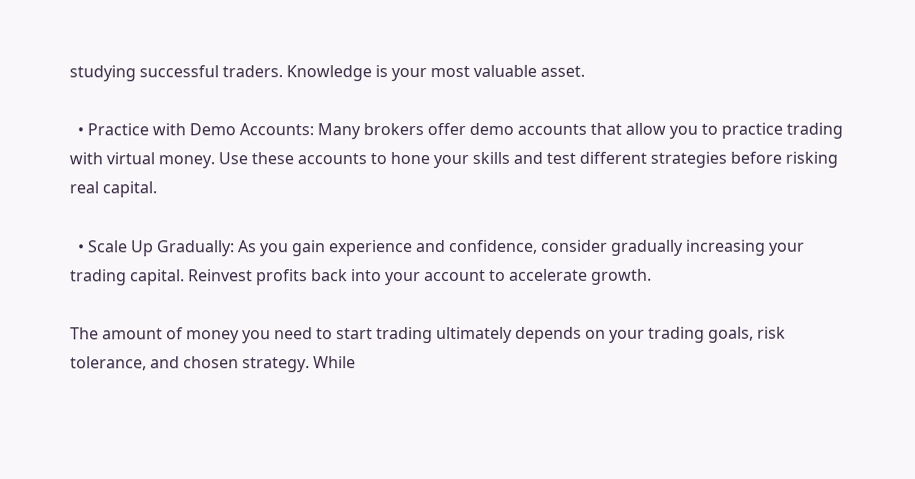studying successful traders. Knowledge is your most valuable asset.

  • Practice with Demo Accounts: Many brokers offer demo accounts that allow you to practice trading with virtual money. Use these accounts to hone your skills and test different strategies before risking real capital.

  • Scale Up Gradually: As you gain experience and confidence, consider gradually increasing your trading capital. Reinvest profits back into your account to accelerate growth.

The amount of money you need to start trading ultimately depends on your trading goals, risk tolerance, and chosen strategy. While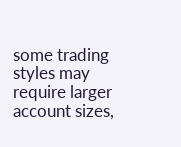some trading styles may require larger account sizes,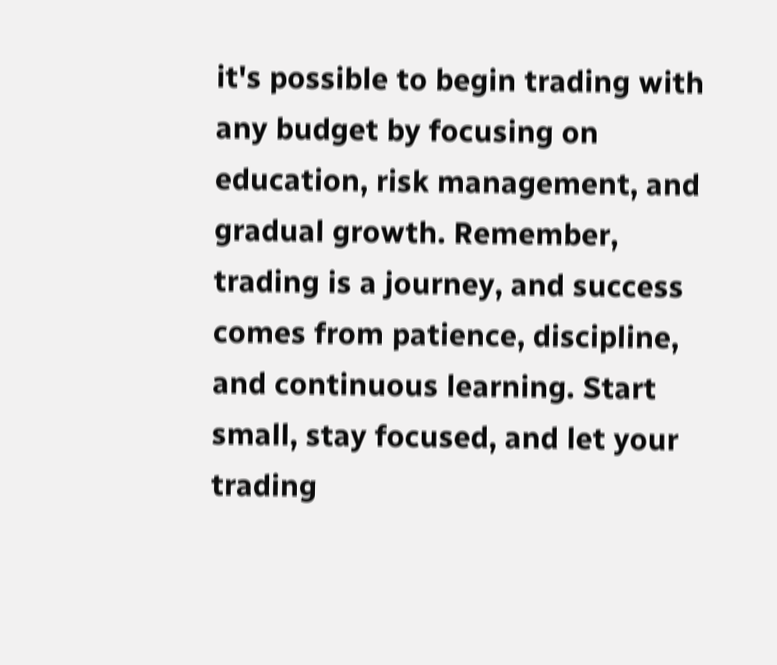it's possible to begin trading with any budget by focusing on education, risk management, and gradual growth. Remember, trading is a journey, and success comes from patience, discipline, and continuous learning. Start small, stay focused, and let your trading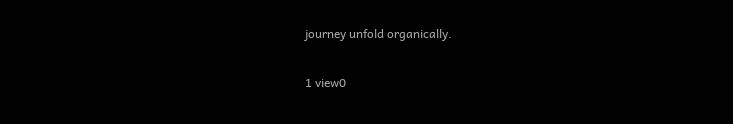journey unfold organically.

1 view0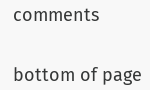comments


bottom of page